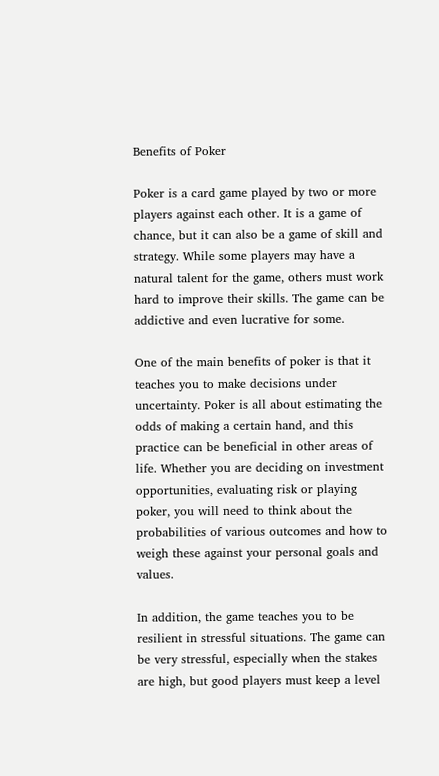Benefits of Poker

Poker is a card game played by two or more players against each other. It is a game of chance, but it can also be a game of skill and strategy. While some players may have a natural talent for the game, others must work hard to improve their skills. The game can be addictive and even lucrative for some.

One of the main benefits of poker is that it teaches you to make decisions under uncertainty. Poker is all about estimating the odds of making a certain hand, and this practice can be beneficial in other areas of life. Whether you are deciding on investment opportunities, evaluating risk or playing poker, you will need to think about the probabilities of various outcomes and how to weigh these against your personal goals and values.

In addition, the game teaches you to be resilient in stressful situations. The game can be very stressful, especially when the stakes are high, but good players must keep a level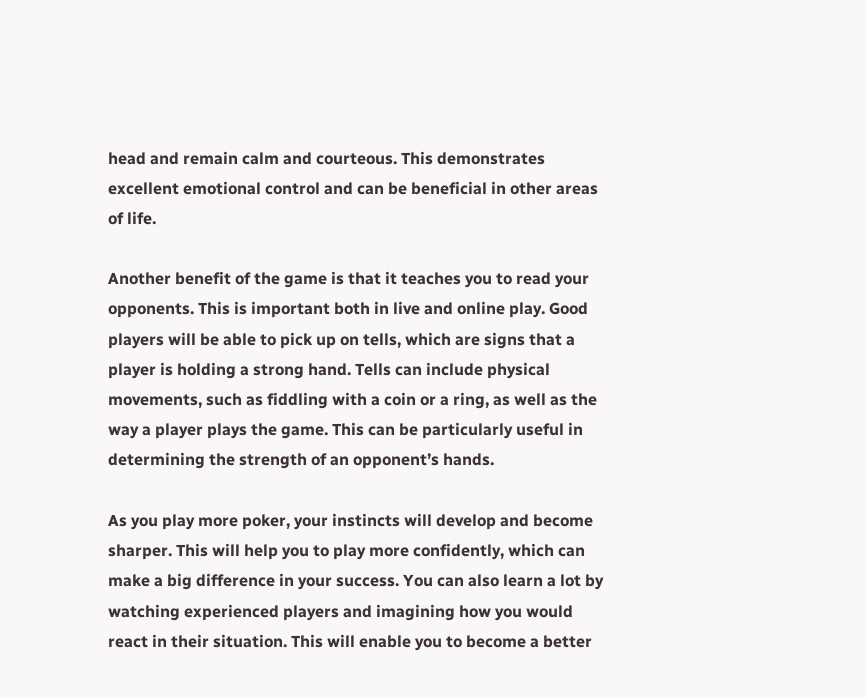head and remain calm and courteous. This demonstrates excellent emotional control and can be beneficial in other areas of life.

Another benefit of the game is that it teaches you to read your opponents. This is important both in live and online play. Good players will be able to pick up on tells, which are signs that a player is holding a strong hand. Tells can include physical movements, such as fiddling with a coin or a ring, as well as the way a player plays the game. This can be particularly useful in determining the strength of an opponent’s hands.

As you play more poker, your instincts will develop and become sharper. This will help you to play more confidently, which can make a big difference in your success. You can also learn a lot by watching experienced players and imagining how you would react in their situation. This will enable you to become a better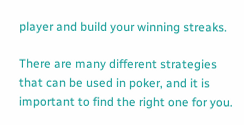player and build your winning streaks.

There are many different strategies that can be used in poker, and it is important to find the right one for you.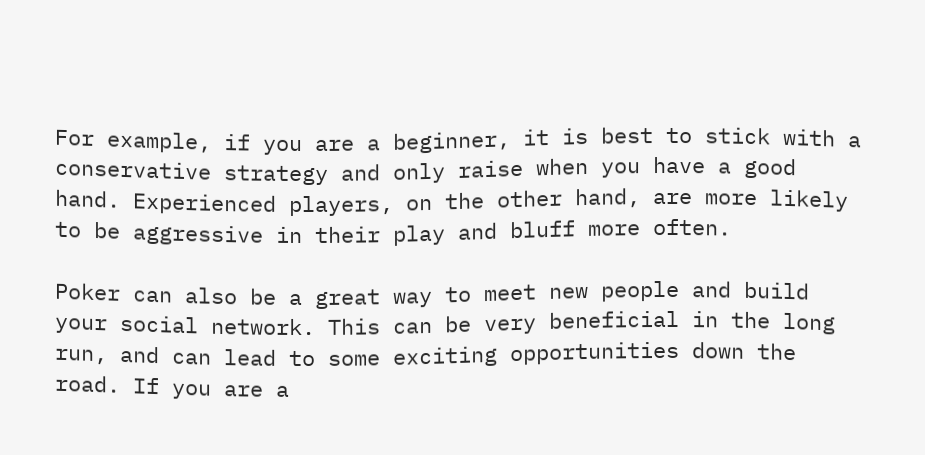For example, if you are a beginner, it is best to stick with a conservative strategy and only raise when you have a good hand. Experienced players, on the other hand, are more likely to be aggressive in their play and bluff more often.

Poker can also be a great way to meet new people and build your social network. This can be very beneficial in the long run, and can lead to some exciting opportunities down the road. If you are a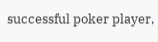successful poker player,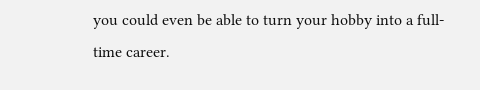you could even be able to turn your hobby into a full-time career.